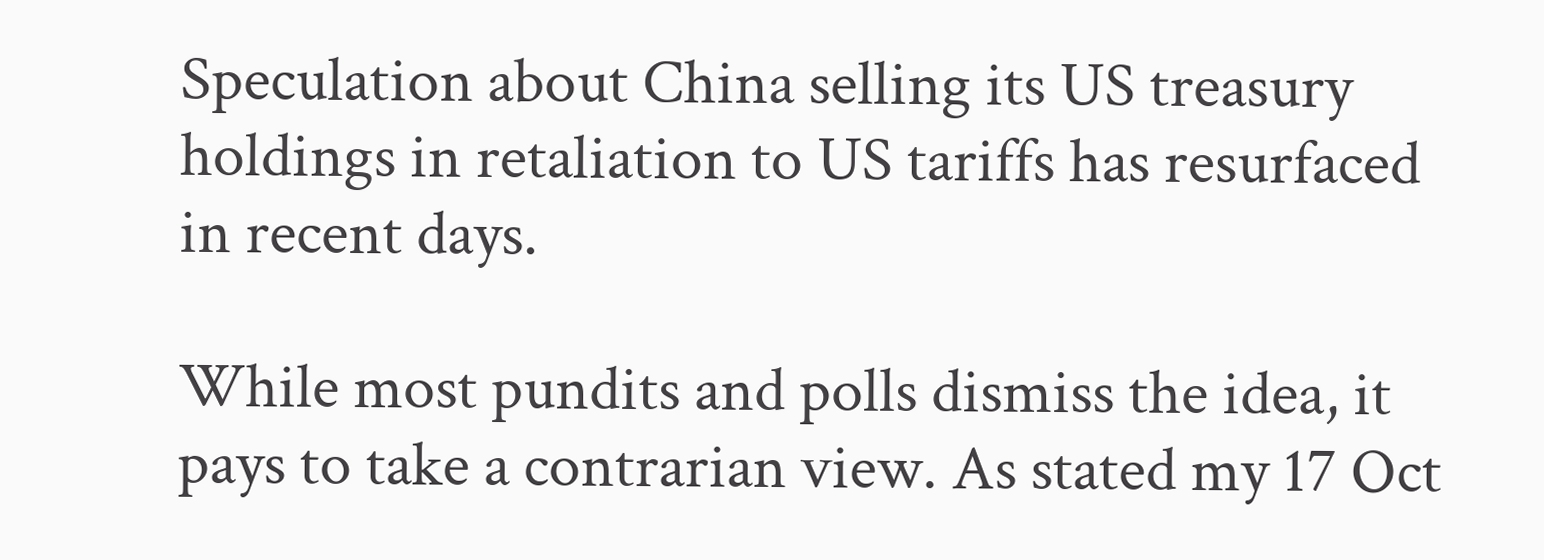Speculation about China selling its US treasury holdings in retaliation to US tariffs has resurfaced in recent days.

While most pundits and polls dismiss the idea, it pays to take a contrarian view. As stated my 17 Oct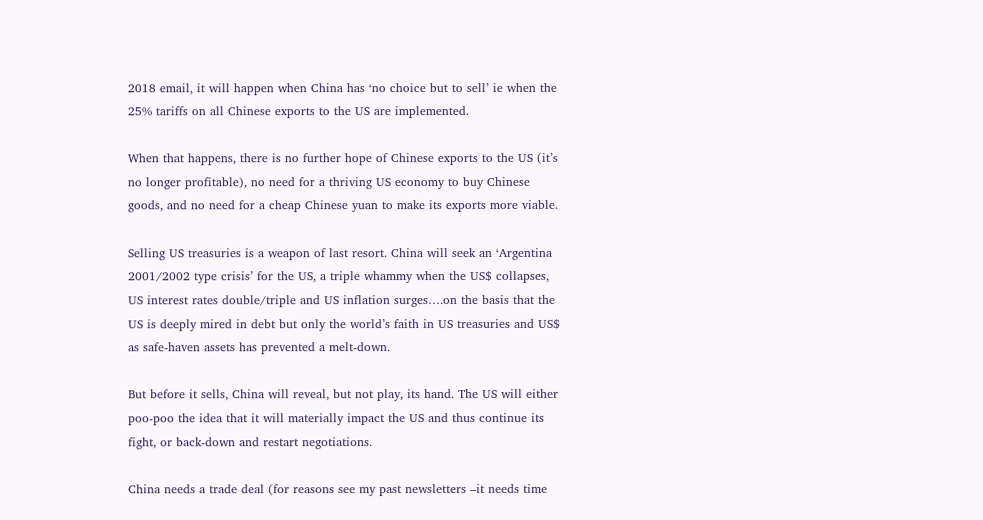2018 email, it will happen when China has ‘no choice but to sell’ ie when the 25% tariffs on all Chinese exports to the US are implemented.

When that happens, there is no further hope of Chinese exports to the US (it’s no longer profitable), no need for a thriving US economy to buy Chinese goods, and no need for a cheap Chinese yuan to make its exports more viable.

Selling US treasuries is a weapon of last resort. China will seek an ‘Argentina 2001/2002 type crisis’ for the US, a triple whammy when the US$ collapses, US interest rates double/triple and US inflation surges….on the basis that the US is deeply mired in debt but only the world’s faith in US treasuries and US$ as safe-haven assets has prevented a melt-down.

But before it sells, China will reveal, but not play, its hand. The US will either poo-poo the idea that it will materially impact the US and thus continue its fight, or back-down and restart negotiations.

China needs a trade deal (for reasons see my past newsletters –it needs time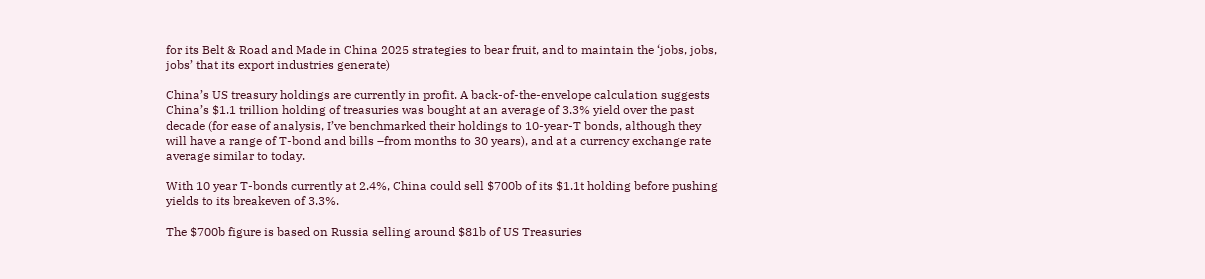for its Belt & Road and Made in China 2025 strategies to bear fruit, and to maintain the ‘jobs, jobs, jobs’ that its export industries generate)

China’s US treasury holdings are currently in profit. A back-of-the-envelope calculation suggests China’s $1.1 trillion holding of treasuries was bought at an average of 3.3% yield over the past decade (for ease of analysis, I’ve benchmarked their holdings to 10-year-T bonds, although they will have a range of T-bond and bills –from months to 30 years), and at a currency exchange rate average similar to today.

With 10 year T-bonds currently at 2.4%, China could sell $700b of its $1.1t holding before pushing yields to its breakeven of 3.3%.

The $700b figure is based on Russia selling around $81b of US Treasuries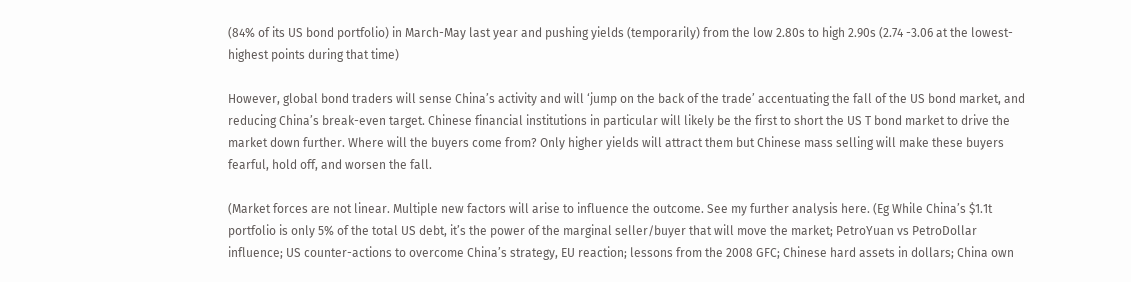(84% of its US bond portfolio) in March-May last year and pushing yields (temporarily) from the low 2.80s to high 2.90s (2.74 -3.06 at the lowest-highest points during that time)

However, global bond traders will sense China’s activity and will ‘jump on the back of the trade’ accentuating the fall of the US bond market, and reducing China’s break-even target. Chinese financial institutions in particular will likely be the first to short the US T bond market to drive the market down further. Where will the buyers come from? Only higher yields will attract them but Chinese mass selling will make these buyers fearful, hold off, and worsen the fall.

(Market forces are not linear. Multiple new factors will arise to influence the outcome. See my further analysis here. (Eg While China’s $1.1t portfolio is only 5% of the total US debt, it’s the power of the marginal seller/buyer that will move the market; PetroYuan vs PetroDollar influence; US counter-actions to overcome China’s strategy, EU reaction; lessons from the 2008 GFC; Chinese hard assets in dollars; China own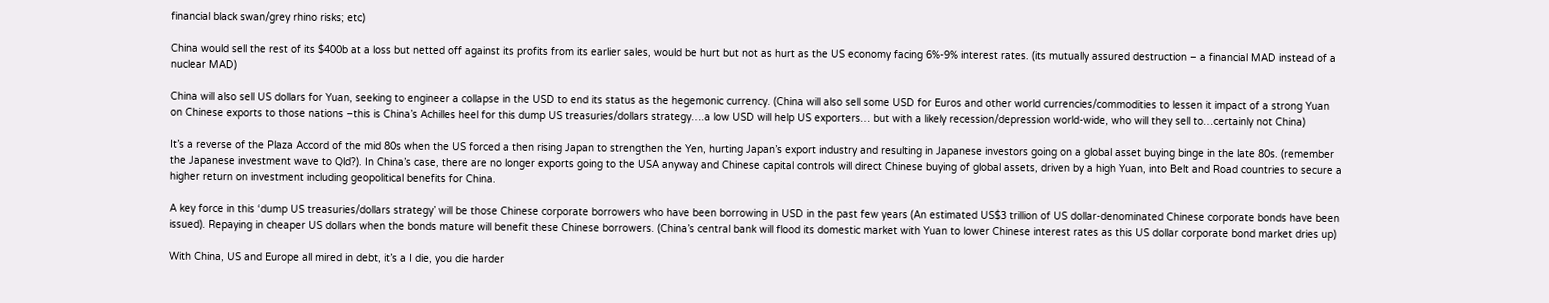financial black swan/grey rhino risks; etc)

China would sell the rest of its $400b at a loss but netted off against its profits from its earlier sales, would be hurt but not as hurt as the US economy facing 6%-9% interest rates. (its mutually assured destruction – a financial MAD instead of a nuclear MAD)

China will also sell US dollars for Yuan, seeking to engineer a collapse in the USD to end its status as the hegemonic currency. (China will also sell some USD for Euros and other world currencies/commodities to lessen it impact of a strong Yuan on Chinese exports to those nations –this is China’s Achilles heel for this dump US treasuries/dollars strategy….a low USD will help US exporters… but with a likely recession/depression world-wide, who will they sell to…certainly not China)

It’s a reverse of the Plaza Accord of the mid 80s when the US forced a then rising Japan to strengthen the Yen, hurting Japan’s export industry and resulting in Japanese investors going on a global asset buying binge in the late 80s. (remember the Japanese investment wave to Qld?). In China’s case, there are no longer exports going to the USA anyway and Chinese capital controls will direct Chinese buying of global assets, driven by a high Yuan, into Belt and Road countries to secure a higher return on investment including geopolitical benefits for China.

A key force in this ‘dump US treasuries/dollars strategy’ will be those Chinese corporate borrowers who have been borrowing in USD in the past few years (An estimated US$3 trillion of US dollar-denominated Chinese corporate bonds have been issued). Repaying in cheaper US dollars when the bonds mature will benefit these Chinese borrowers. (China’s central bank will flood its domestic market with Yuan to lower Chinese interest rates as this US dollar corporate bond market dries up)

With China, US and Europe all mired in debt, it’s a I die, you die harder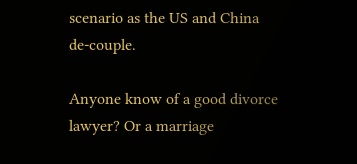scenario as the US and China de-couple.

Anyone know of a good divorce lawyer? Or a marriage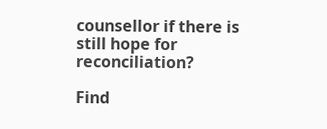counsellor if there is still hope for reconciliation?

Find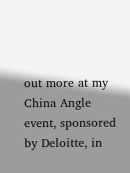out more at my China Angle event, sponsored by Deloitte, in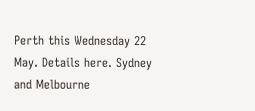Perth this Wednesday 22 May. Details here. Sydney and Melbourne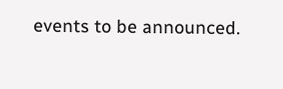events to be announced.